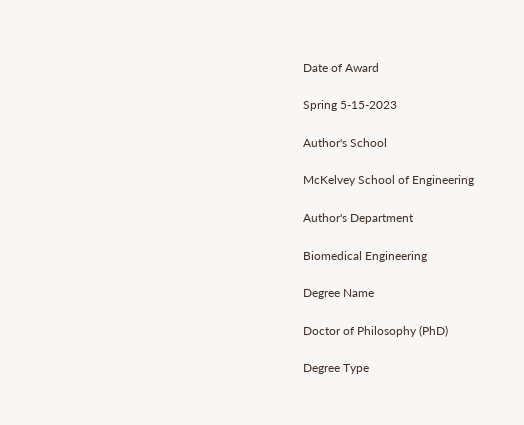Date of Award

Spring 5-15-2023

Author's School

McKelvey School of Engineering

Author's Department

Biomedical Engineering

Degree Name

Doctor of Philosophy (PhD)

Degree Type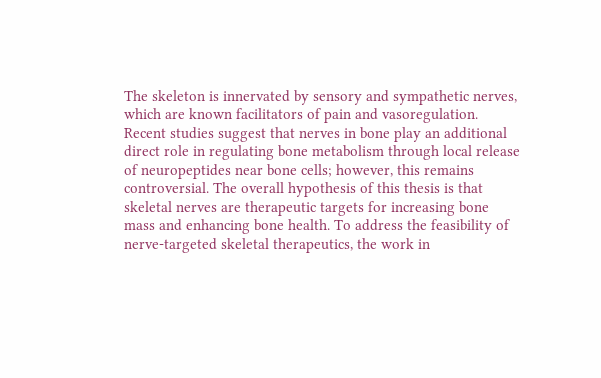The skeleton is innervated by sensory and sympathetic nerves, which are known facilitators of pain and vasoregulation. Recent studies suggest that nerves in bone play an additional direct role in regulating bone metabolism through local release of neuropeptides near bone cells; however, this remains controversial. The overall hypothesis of this thesis is that skeletal nerves are therapeutic targets for increasing bone mass and enhancing bone health. To address the feasibility of nerve-targeted skeletal therapeutics, the work in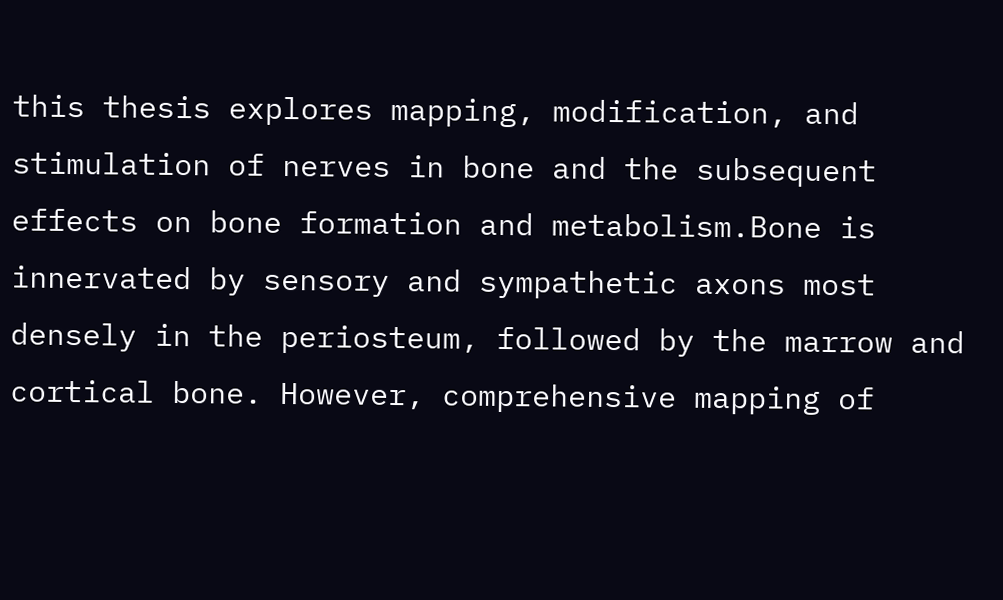this thesis explores mapping, modification, and stimulation of nerves in bone and the subsequent effects on bone formation and metabolism.Bone is innervated by sensory and sympathetic axons most densely in the periosteum, followed by the marrow and cortical bone. However, comprehensive mapping of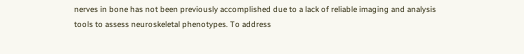nerves in bone has not been previously accomplished due to a lack of reliable imaging and analysis tools to assess neuroskeletal phenotypes. To address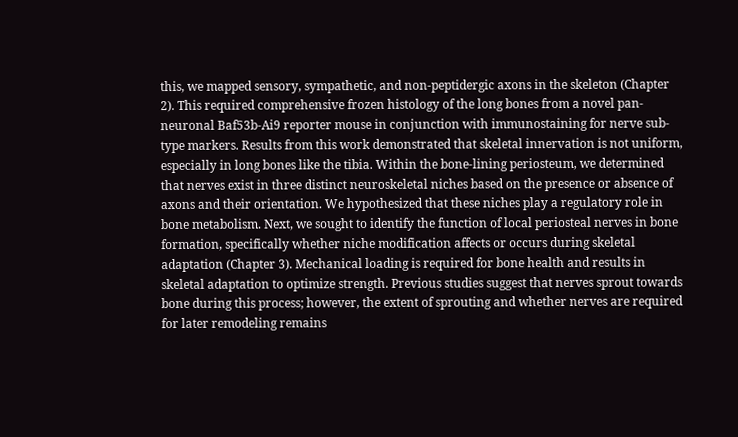this, we mapped sensory, sympathetic, and non-peptidergic axons in the skeleton (Chapter 2). This required comprehensive frozen histology of the long bones from a novel pan-neuronal Baf53b-Ai9 reporter mouse in conjunction with immunostaining for nerve sub-type markers. Results from this work demonstrated that skeletal innervation is not uniform, especially in long bones like the tibia. Within the bone-lining periosteum, we determined that nerves exist in three distinct neuroskeletal niches based on the presence or absence of axons and their orientation. We hypothesized that these niches play a regulatory role in bone metabolism. Next, we sought to identify the function of local periosteal nerves in bone formation, specifically whether niche modification affects or occurs during skeletal adaptation (Chapter 3). Mechanical loading is required for bone health and results in skeletal adaptation to optimize strength. Previous studies suggest that nerves sprout towards bone during this process; however, the extent of sprouting and whether nerves are required for later remodeling remains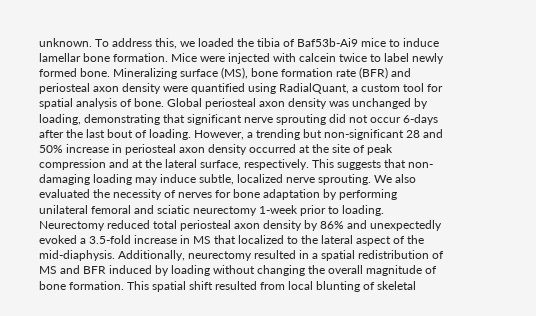unknown. To address this, we loaded the tibia of Baf53b-Ai9 mice to induce lamellar bone formation. Mice were injected with calcein twice to label newly formed bone. Mineralizing surface (MS), bone formation rate (BFR) and periosteal axon density were quantified using RadialQuant, a custom tool for spatial analysis of bone. Global periosteal axon density was unchanged by loading, demonstrating that significant nerve sprouting did not occur 6-days after the last bout of loading. However, a trending but non-significant 28 and 50% increase in periosteal axon density occurred at the site of peak compression and at the lateral surface, respectively. This suggests that non-damaging loading may induce subtle, localized nerve sprouting. We also evaluated the necessity of nerves for bone adaptation by performing unilateral femoral and sciatic neurectomy 1-week prior to loading. Neurectomy reduced total periosteal axon density by 86% and unexpectedly evoked a 3.5-fold increase in MS that localized to the lateral aspect of the mid-diaphysis. Additionally, neurectomy resulted in a spatial redistribution of MS and BFR induced by loading without changing the overall magnitude of bone formation. This spatial shift resulted from local blunting of skeletal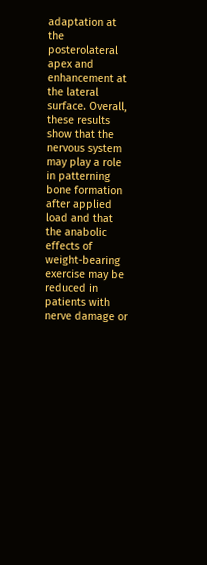adaptation at the posterolateral apex and enhancement at the lateral surface. Overall, these results show that the nervous system may play a role in patterning bone formation after applied load and that the anabolic effects of weight-bearing exercise may be reduced in patients with nerve damage or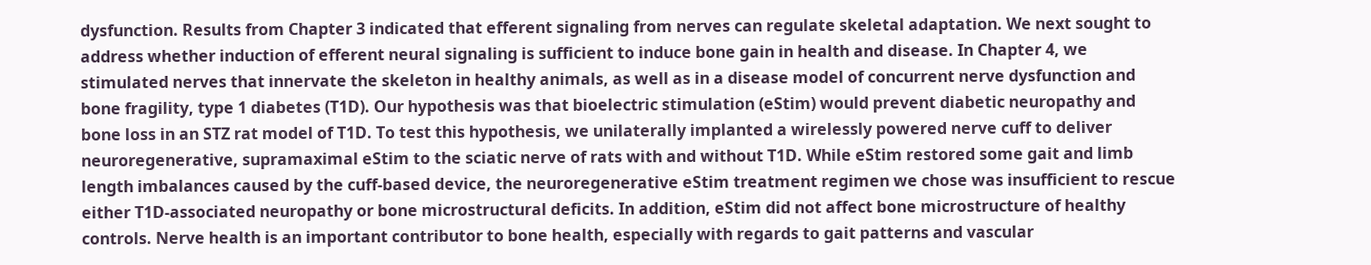dysfunction. Results from Chapter 3 indicated that efferent signaling from nerves can regulate skeletal adaptation. We next sought to address whether induction of efferent neural signaling is sufficient to induce bone gain in health and disease. In Chapter 4, we stimulated nerves that innervate the skeleton in healthy animals, as well as in a disease model of concurrent nerve dysfunction and bone fragility, type 1 diabetes (T1D). Our hypothesis was that bioelectric stimulation (eStim) would prevent diabetic neuropathy and bone loss in an STZ rat model of T1D. To test this hypothesis, we unilaterally implanted a wirelessly powered nerve cuff to deliver neuroregenerative, supramaximal eStim to the sciatic nerve of rats with and without T1D. While eStim restored some gait and limb length imbalances caused by the cuff-based device, the neuroregenerative eStim treatment regimen we chose was insufficient to rescue either T1D-associated neuropathy or bone microstructural deficits. In addition, eStim did not affect bone microstructure of healthy controls. Nerve health is an important contributor to bone health, especially with regards to gait patterns and vascular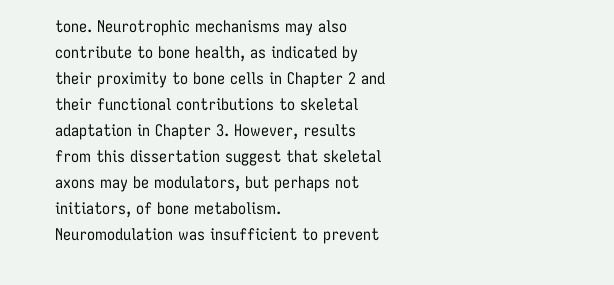tone. Neurotrophic mechanisms may also contribute to bone health, as indicated by their proximity to bone cells in Chapter 2 and their functional contributions to skeletal adaptation in Chapter 3. However, results from this dissertation suggest that skeletal axons may be modulators, but perhaps not initiators, of bone metabolism. Neuromodulation was insufficient to prevent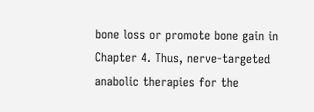bone loss or promote bone gain in Chapter 4. Thus, nerve-targeted anabolic therapies for the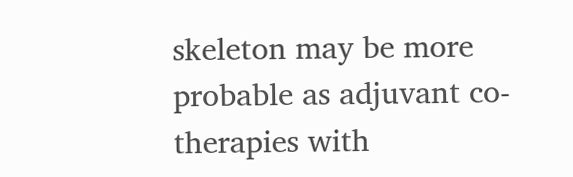skeleton may be more probable as adjuvant co-therapies with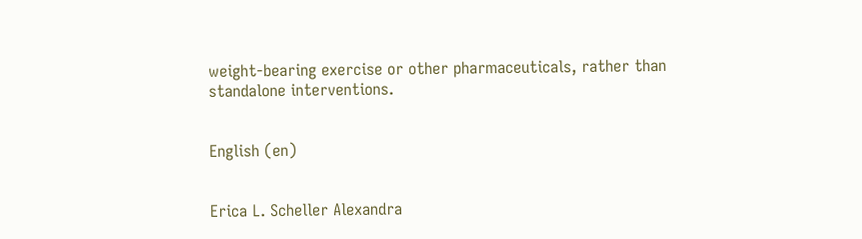weight-bearing exercise or other pharmaceuticals, rather than standalone interventions.


English (en)


Erica L. Scheller Alexandra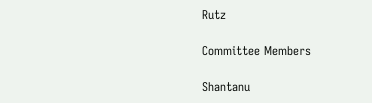Rutz

Committee Members

Shantanu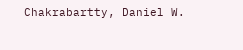Chakrabartty, Daniel W.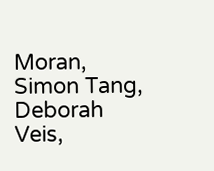Moran, Simon Tang, Deborah Veis,